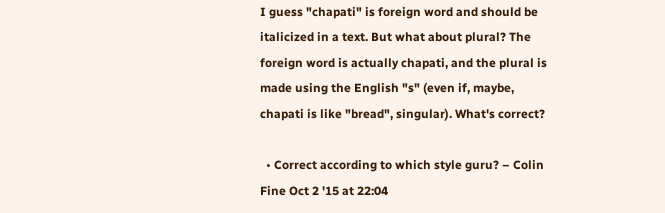I guess "chapati" is foreign word and should be italicized in a text. But what about plural? The foreign word is actually chapati, and the plural is made using the English "s" (even if, maybe, chapati is like "bread", singular). What's correct?

  • Correct according to which style guru? – Colin Fine Oct 2 '15 at 22:04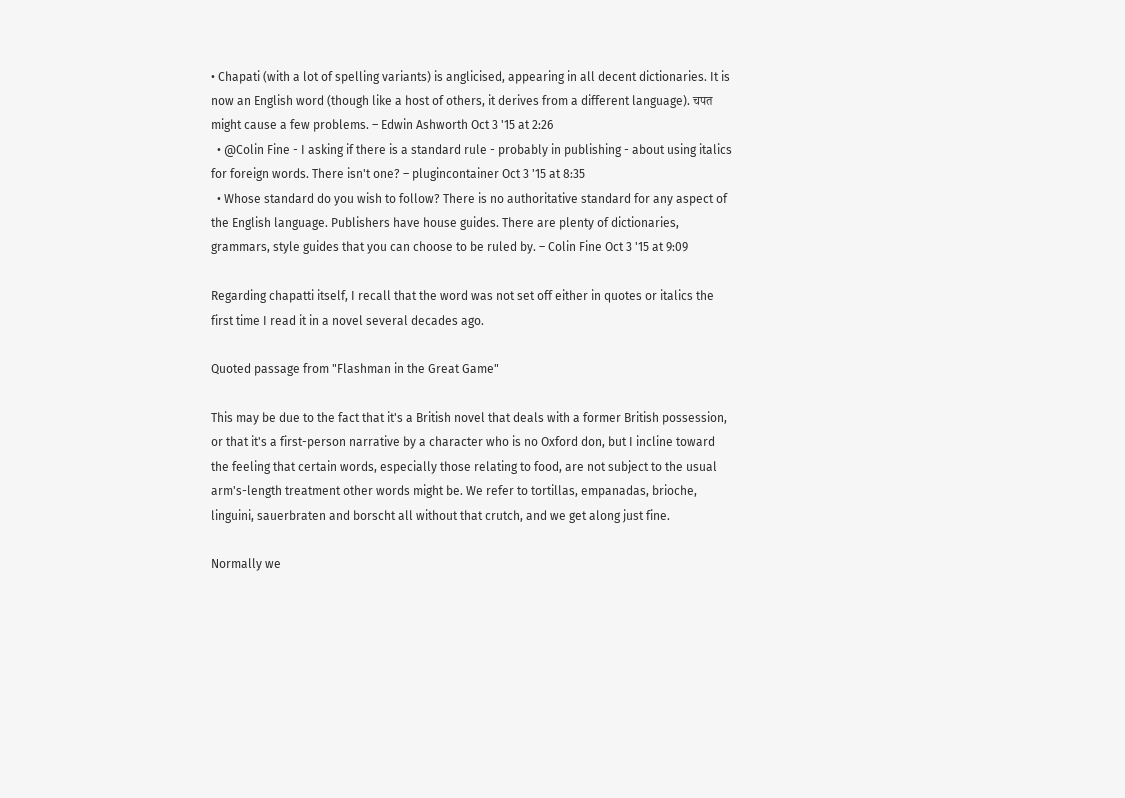• Chapati (with a lot of spelling variants) is anglicised, appearing in all decent dictionaries. It is now an English word (though like a host of others, it derives from a different language). चपत might cause a few problems. – Edwin Ashworth Oct 3 '15 at 2:26
  • @Colin Fine - I asking if there is a standard rule - probably in publishing - about using italics for foreign words. There isn't one? – plugincontainer Oct 3 '15 at 8:35
  • Whose standard do you wish to follow? There is no authoritative standard for any aspect of the English language. Publishers have house guides. There are plenty of dictionaries, grammars, style guides that you can choose to be ruled by. – Colin Fine Oct 3 '15 at 9:09

Regarding chapatti itself, I recall that the word was not set off either in quotes or italics the first time I read it in a novel several decades ago.

Quoted passage from "Flashman in the Great Game"

This may be due to the fact that it's a British novel that deals with a former British possession, or that it's a first-person narrative by a character who is no Oxford don, but I incline toward the feeling that certain words, especially those relating to food, are not subject to the usual arm's-length treatment other words might be. We refer to tortillas, empanadas, brioche, linguini, sauerbraten and borscht all without that crutch, and we get along just fine.

Normally we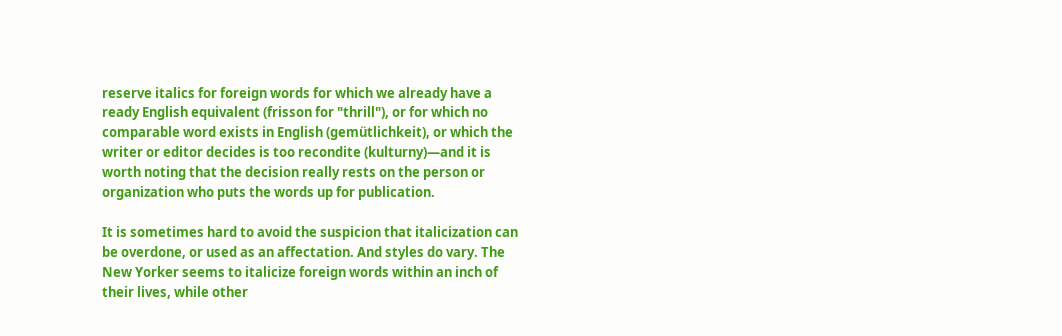reserve italics for foreign words for which we already have a ready English equivalent (frisson for "thrill"), or for which no comparable word exists in English (gemütlichkeit), or which the writer or editor decides is too recondite (kulturny)—and it is worth noting that the decision really rests on the person or organization who puts the words up for publication.

It is sometimes hard to avoid the suspicion that italicization can be overdone, or used as an affectation. And styles do vary. The New Yorker seems to italicize foreign words within an inch of their lives, while other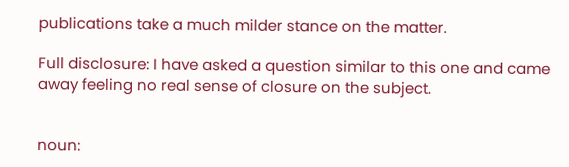publications take a much milder stance on the matter.

Full disclosure: I have asked a question similar to this one and came away feeling no real sense of closure on the subject.


noun: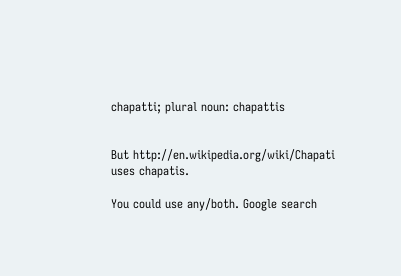chapatti; plural noun: chapattis


But http://en.wikipedia.org/wiki/Chapati uses chapatis.

You could use any/both. Google search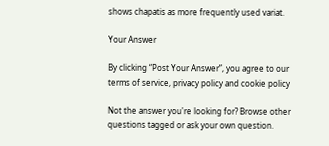shows chapatis as more frequently used variat.

Your Answer

By clicking “Post Your Answer”, you agree to our terms of service, privacy policy and cookie policy

Not the answer you're looking for? Browse other questions tagged or ask your own question.